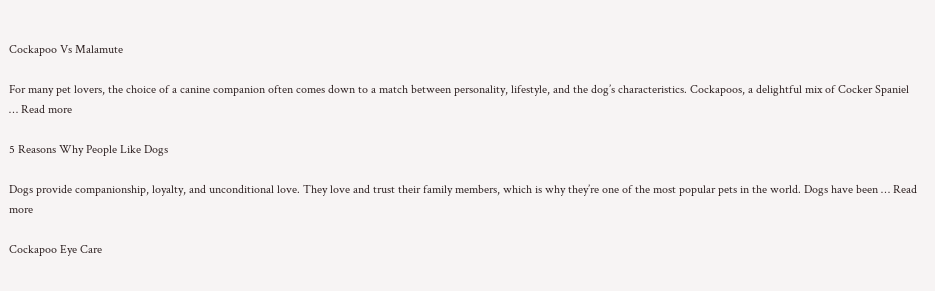Cockapoo Vs Malamute

For many pet lovers, the choice of a canine companion often comes down to a match between personality, lifestyle, and the dog’s characteristics. Cockapoos, a delightful mix of Cocker Spaniel … Read more

5 Reasons Why People Like Dogs

Dogs provide companionship, loyalty, and unconditional love. They love and trust their family members, which is why they’re one of the most popular pets in the world. Dogs have been … Read more

Cockapoo Eye Care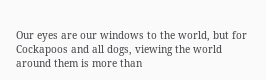Our eyes are our windows to the world, but for Cockapoos and all dogs, viewing the world around them is more than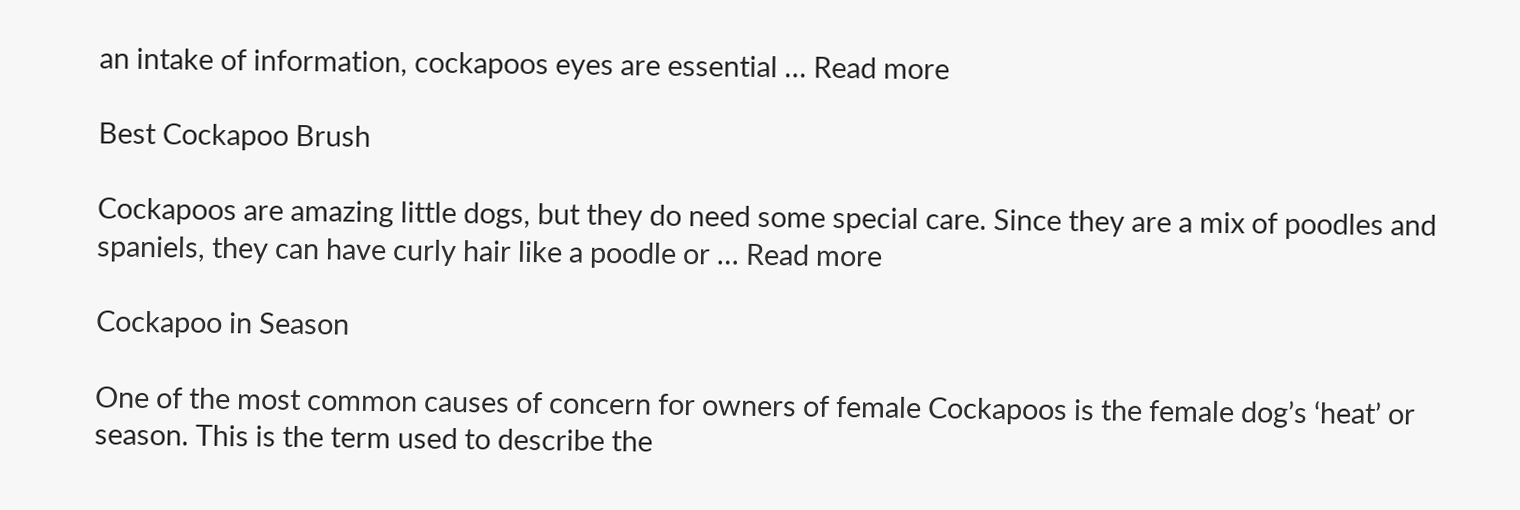an intake of information, cockapoos eyes are essential … Read more

Best Cockapoo Brush

Cockapoos are amazing little dogs, but they do need some special care. Since they are a mix of poodles and spaniels, they can have curly hair like a poodle or … Read more

Cockapoo in Season

One of the most common causes of concern for owners of female Cockapoos is the female dog’s ‘heat’ or season. This is the term used to describe the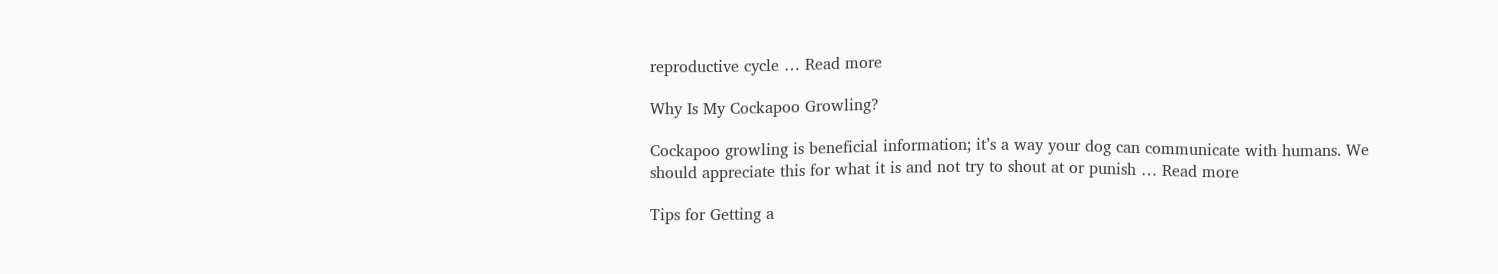reproductive cycle … Read more

Why Is My Cockapoo Growling?

Cockapoo growling is beneficial information; it’s a way your dog can communicate with humans. We should appreciate this for what it is and not try to shout at or punish … Read more

Tips for Getting a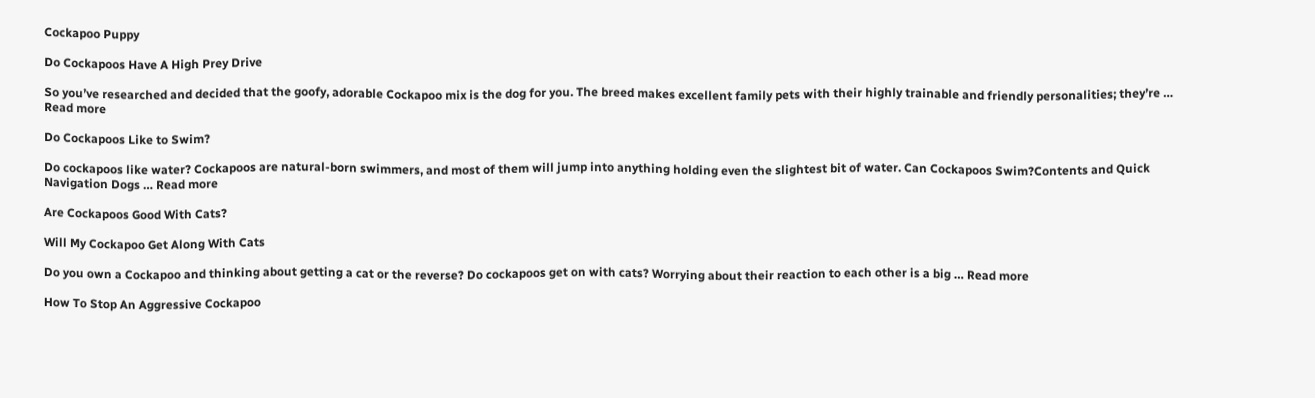Cockapoo Puppy

Do Cockapoos Have A High Prey Drive

So you’ve researched and decided that the goofy, adorable Cockapoo mix is the dog for you. The breed makes excellent family pets with their highly trainable and friendly personalities; they’re … Read more

Do Cockapoos Like to Swim?

Do cockapoos like water? Cockapoos are natural-born swimmers, and most of them will jump into anything holding even the slightest bit of water. Can Cockapoos Swim?Contents and Quick Navigation Dogs … Read more

Are Cockapoos Good With Cats?

Will My Cockapoo Get Along With Cats

Do you own a Cockapoo and thinking about getting a cat or the reverse? Do cockapoos get on with cats? Worrying about their reaction to each other is a big … Read more

How To Stop An Aggressive Cockapoo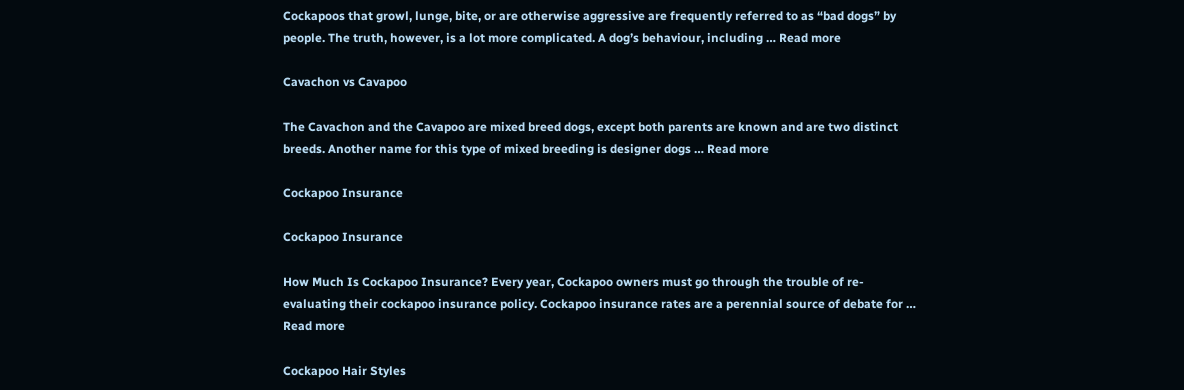Cockapoos that growl, lunge, bite, or are otherwise aggressive are frequently referred to as “bad dogs” by people. The truth, however, is a lot more complicated. A dog’s behaviour, including … Read more

Cavachon vs Cavapoo

The Cavachon and the Cavapoo are mixed breed dogs, except both parents are known and are two distinct breeds. Another name for this type of mixed breeding is designer dogs … Read more

Cockapoo Insurance

Cockapoo Insurance

How Much Is Cockapoo Insurance? Every year, Cockapoo owners must go through the trouble of re-evaluating their cockapoo insurance policy. Cockapoo insurance rates are a perennial source of debate for … Read more

Cockapoo Hair Styles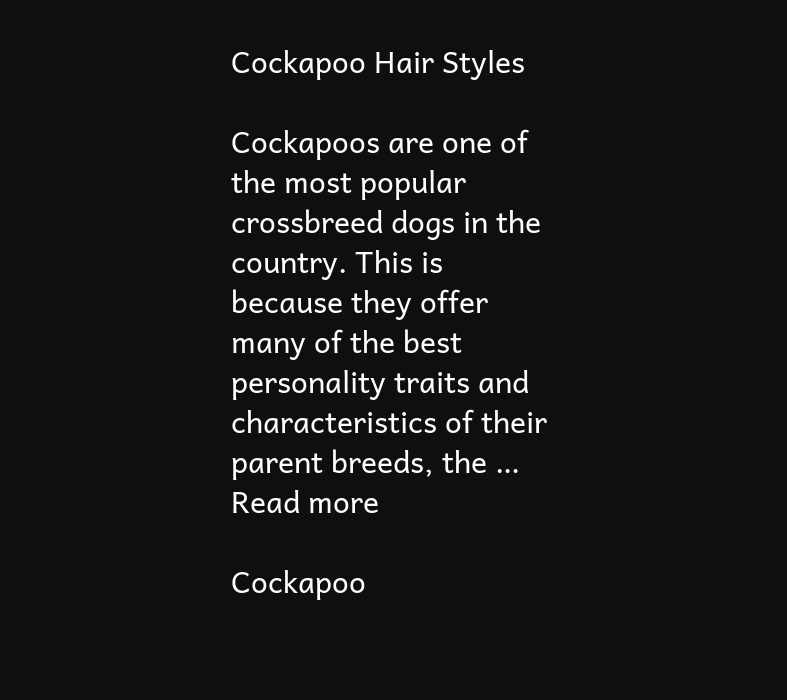Cockapoo Hair Styles

Cockapoos are one of the most popular crossbreed dogs in the country. This is because they offer many of the best personality traits and characteristics of their parent breeds, the … Read more

Cockapoo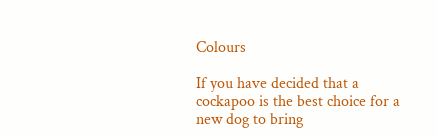Colours

If you have decided that a cockapoo is the best choice for a new dog to bring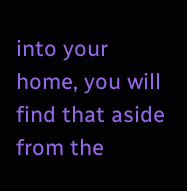into your home, you will find that aside from the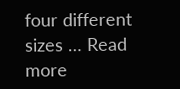four different sizes … Read more